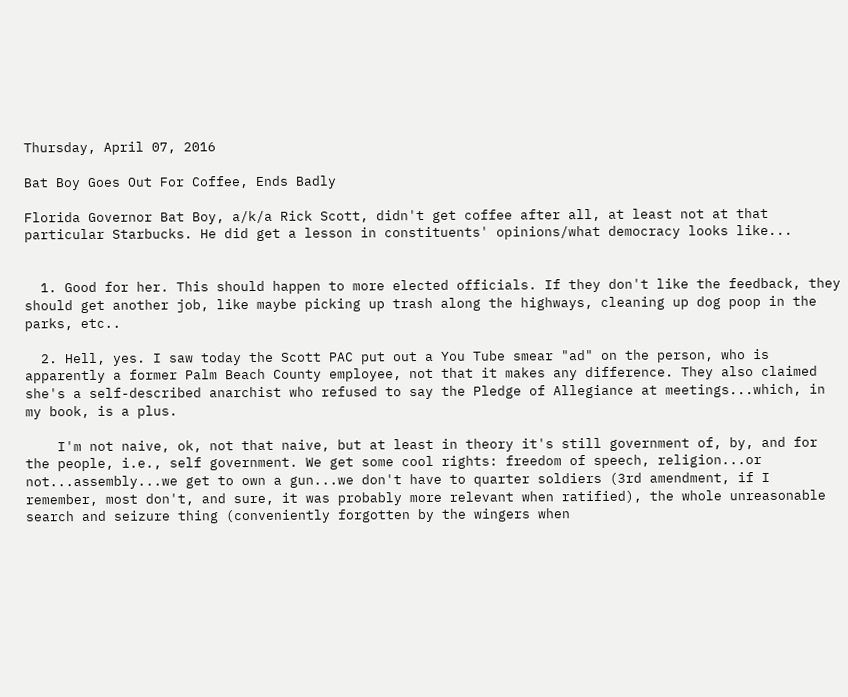Thursday, April 07, 2016

Bat Boy Goes Out For Coffee, Ends Badly

Florida Governor Bat Boy, a/k/a Rick Scott, didn't get coffee after all, at least not at that particular Starbucks. He did get a lesson in constituents' opinions/what democracy looks like...


  1. Good for her. This should happen to more elected officials. If they don't like the feedback, they should get another job, like maybe picking up trash along the highways, cleaning up dog poop in the parks, etc..

  2. Hell, yes. I saw today the Scott PAC put out a You Tube smear "ad" on the person, who is apparently a former Palm Beach County employee, not that it makes any difference. They also claimed she's a self-described anarchist who refused to say the Pledge of Allegiance at meetings...which, in my book, is a plus.

    I'm not naive, ok, not that naive, but at least in theory it's still government of, by, and for the people, i.e., self government. We get some cool rights: freedom of speech, religion...or not...assembly...we get to own a gun...we don't have to quarter soldiers (3rd amendment, if I remember, most don't, and sure, it was probably more relevant when ratified), the whole unreasonable search and seizure thing (conveniently forgotten by the wingers when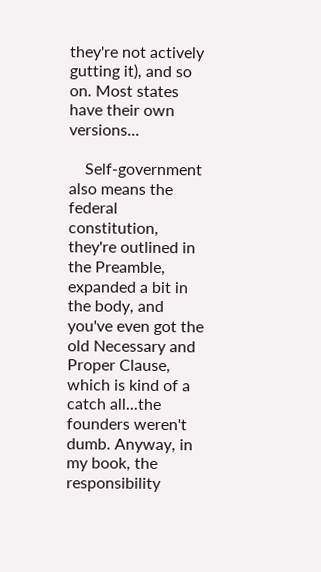they're not actively gutting it), and so on. Most states have their own versions...

    Self-government also means the federal constitution, they're outlined in the Preamble, expanded a bit in the body, and you've even got the old Necessary and Proper Clause, which is kind of a catch all...the founders weren't dumb. Anyway, in my book, the responsibility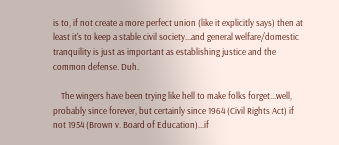is to, if not create a more perfect union (like it explicitly says) then at least it's to keep a stable civil society...and general welfare/domestic tranquility is just as important as establishing justice and the common defense. Duh.

    The wingers have been trying like hell to make folks forget...well, probably since forever, but certainly since 1964 (Civil Rights Act) if not 1954 (Brown v. Board of Education)...if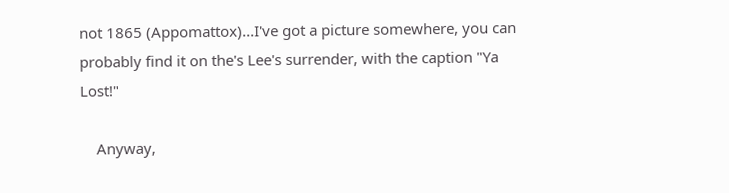not 1865 (Appomattox)...I've got a picture somewhere, you can probably find it on the's Lee's surrender, with the caption "Ya Lost!"

    Anyway,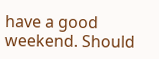have a good weekend. Should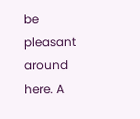be pleasant around here. A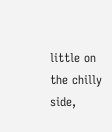little on the chilly side,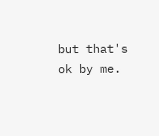but that's ok by me.